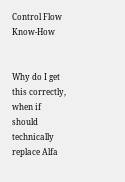Control Flow Know-How


Why do I get this correctly, when if should technically replace Alfa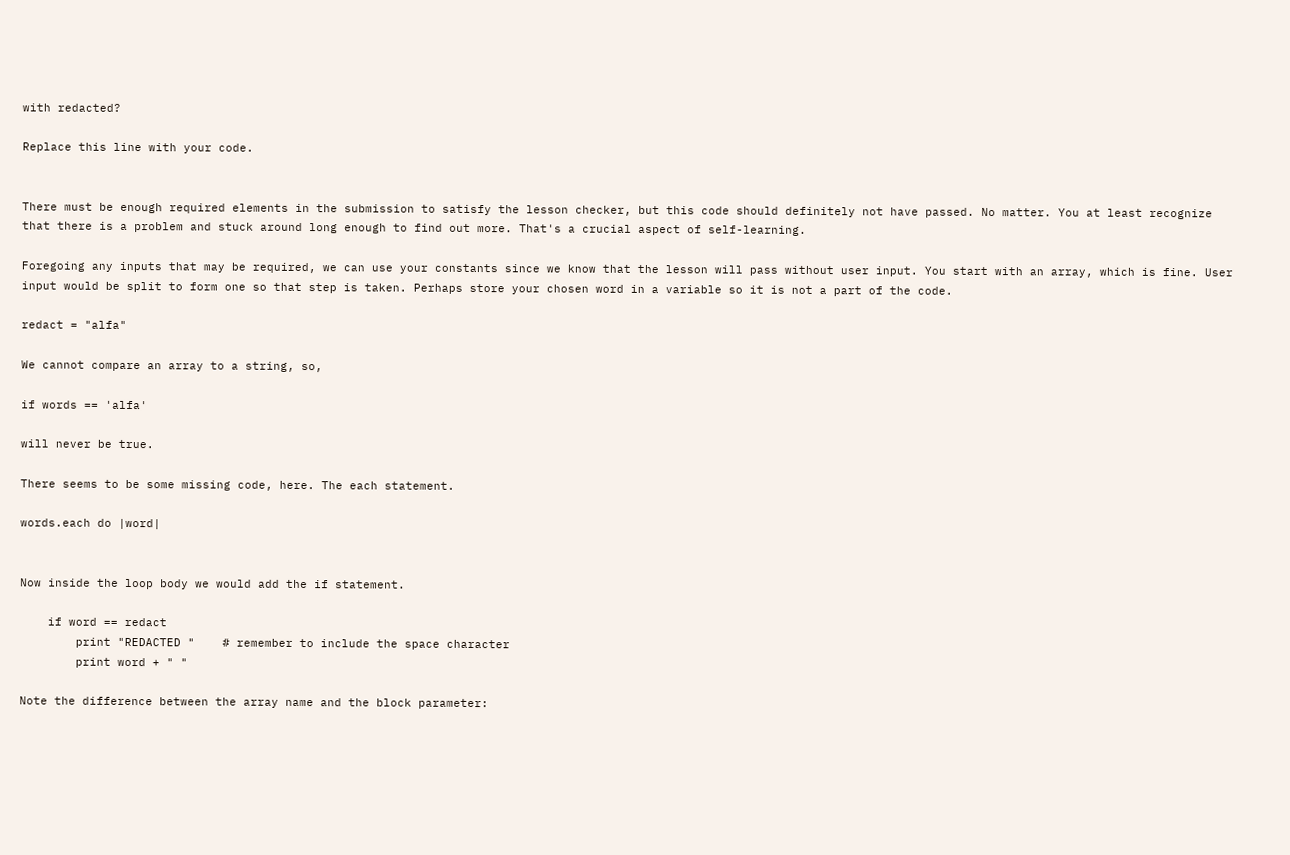with redacted?

Replace this line with your code.


There must be enough required elements in the submission to satisfy the lesson checker, but this code should definitely not have passed. No matter. You at least recognize that there is a problem and stuck around long enough to find out more. That's a crucial aspect of self-learning.

Foregoing any inputs that may be required, we can use your constants since we know that the lesson will pass without user input. You start with an array, which is fine. User input would be split to form one so that step is taken. Perhaps store your chosen word in a variable so it is not a part of the code.

redact = "alfa"

We cannot compare an array to a string, so,

if words == 'alfa'

will never be true.

There seems to be some missing code, here. The each statement.

words.each do |word|


Now inside the loop body we would add the if statement.

    if word == redact
        print "REDACTED "    # remember to include the space character
        print word + " "

Note the difference between the array name and the block parameter: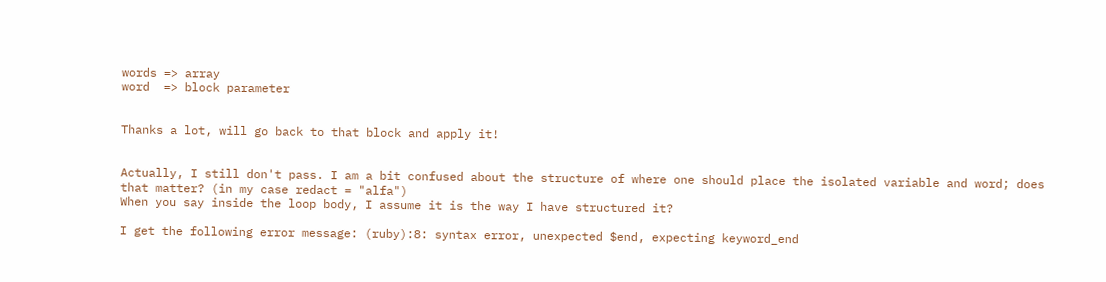words => array
word  => block parameter


Thanks a lot, will go back to that block and apply it!


Actually, I still don't pass. I am a bit confused about the structure of where one should place the isolated variable and word; does that matter? (in my case redact = "alfa")
When you say inside the loop body, I assume it is the way I have structured it?

I get the following error message: (ruby):8: syntax error, unexpected $end, expecting keyword_end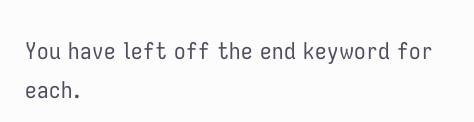You have left off the end keyword for each.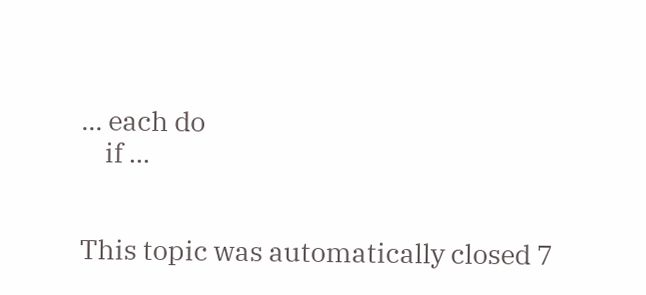... each do
    if ...


This topic was automatically closed 7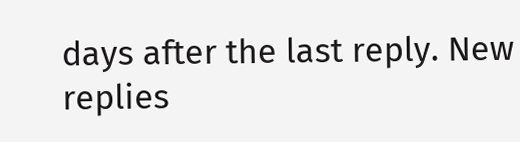days after the last reply. New replies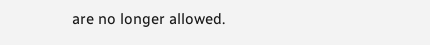are no longer allowed.